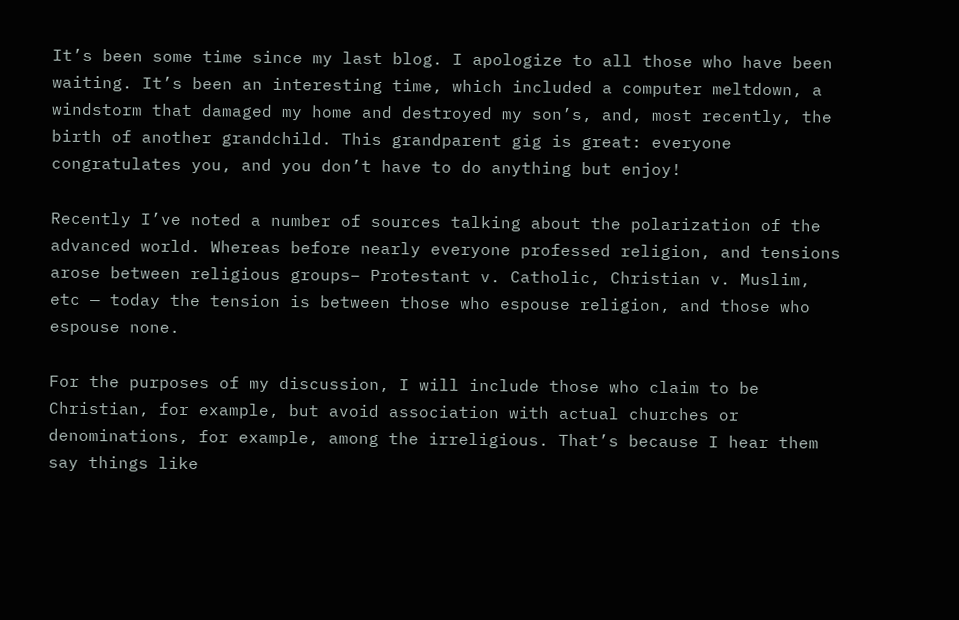It’s been some time since my last blog. I apologize to all those who have been waiting. It’s been an interesting time, which included a computer meltdown, a windstorm that damaged my home and destroyed my son’s, and, most recently, the birth of another grandchild. This grandparent gig is great: everyone congratulates you, and you don’t have to do anything but enjoy!

Recently I’ve noted a number of sources talking about the polarization of the advanced world. Whereas before nearly everyone professed religion, and tensions arose between religious groups– Protestant v. Catholic, Christian v. Muslim, etc — today the tension is between those who espouse religion, and those who espouse none.

For the purposes of my discussion, I will include those who claim to be Christian, for example, but avoid association with actual churches or denominations, for example, among the irreligious. That’s because I hear them say things like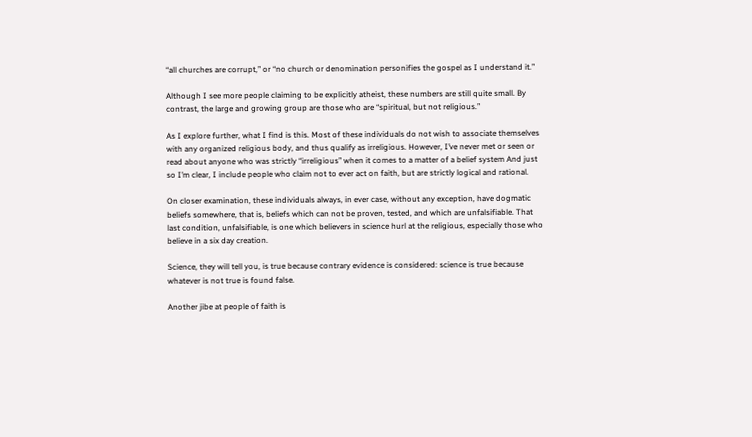“all churches are corrupt,” or “no church or denomination personifies the gospel as I understand it.”

Although I see more people claiming to be explicitly atheist, these numbers are still quite small. By contrast, the large and growing group are those who are “spiritual, but not religious.”

As I explore further, what I find is this. Most of these individuals do not wish to associate themselves with any organized religious body, and thus qualify as irreligious. However, I’ve never met or seen or read about anyone who was strictly “irreligious” when it comes to a matter of a belief system And just so I’m clear, I include people who claim not to ever act on faith, but are strictly logical and rational.

On closer examination, these individuals always, in ever case, without any exception, have dogmatic beliefs somewhere, that is, beliefs which can not be proven, tested, and which are unfalsifiable. That last condition, unfalsifiable, is one which believers in science hurl at the religious, especially those who believe in a six day creation.

Science, they will tell you, is true because contrary evidence is considered: science is true because whatever is not true is found false.

Another jibe at people of faith is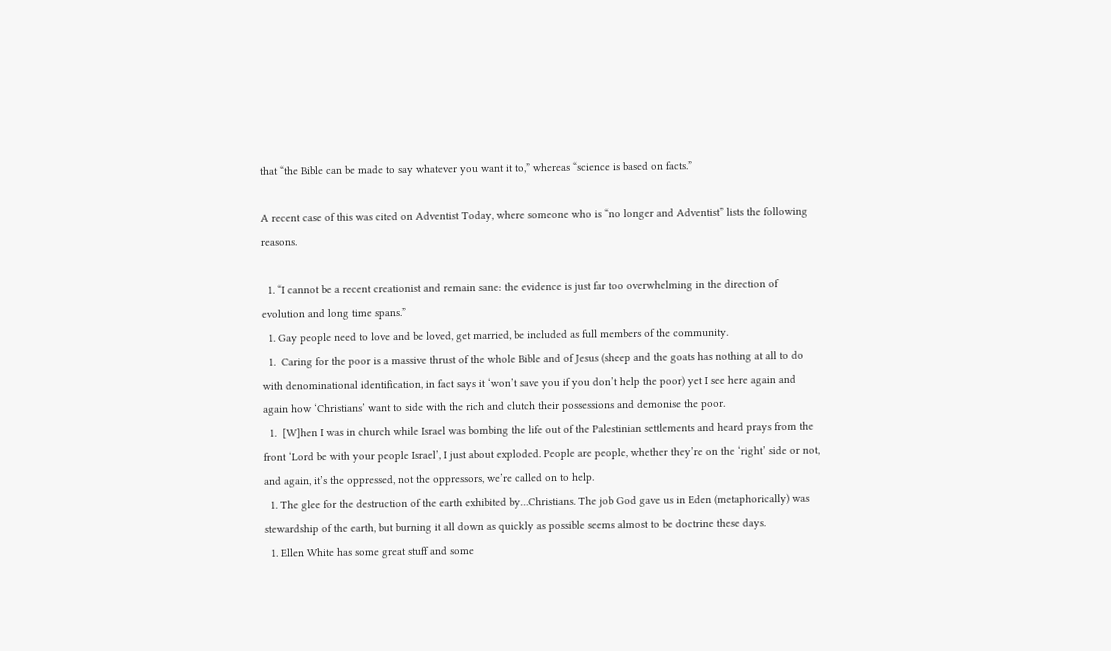that “the Bible can be made to say whatever you want it to,” whereas “science is based on facts.”

A recent case of this was cited on Adventist Today, where someone who is “no longer and Adventist” lists the following reasons.

  1. “I cannot be a recent creationist and remain sane: the evidence is just far too overwhelming in the direction of evolution and long time spans.”
  1. Gay people need to love and be loved, get married, be included as full members of the community.
  1.  Caring for the poor is a massive thrust of the whole Bible and of Jesus (sheep and the goats has nothing at all to do with denominational identification, in fact says it ‘won’t save you if you don’t help the poor) yet I see here again and again how ‘Christians’ want to side with the rich and clutch their possessions and demonise the poor.
  1.  [W]hen I was in church while Israel was bombing the life out of the Palestinian settlements and heard prays from the front ‘Lord be with your people Israel’, I just about exploded. People are people, whether they’re on the ‘right’ side or not, and again, it’s the oppressed, not the oppressors, we’re called on to help.
  1. The glee for the destruction of the earth exhibited by…Christians. The job God gave us in Eden (metaphorically) was stewardship of the earth, but burning it all down as quickly as possible seems almost to be doctrine these days.
  1. Ellen White has some great stuff and some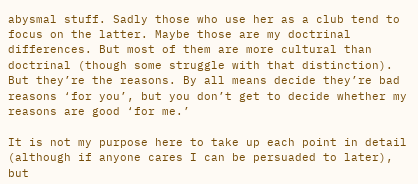abysmal stuff. Sadly those who use her as a club tend to focus on the latter. Maybe those are my doctrinal differences. But most of them are more cultural than doctrinal (though some struggle with that distinction). But they’re the reasons. By all means decide they’re bad reasons ‘for you’, but you don’t get to decide whether my reasons are good ‘for me.’

It is not my purpose here to take up each point in detail (although if anyone cares I can be persuaded to later), but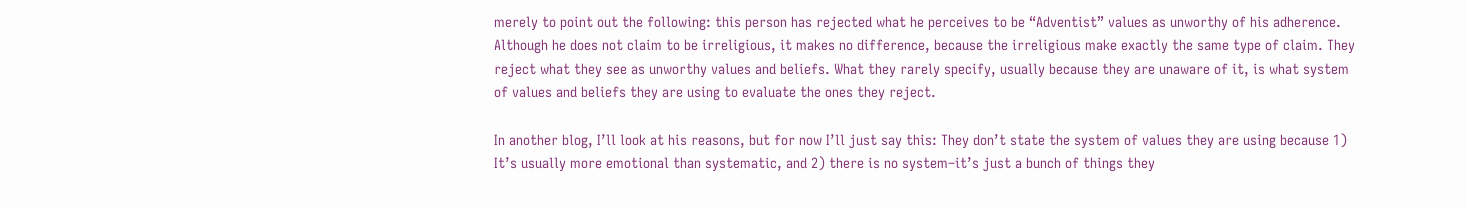merely to point out the following: this person has rejected what he perceives to be “Adventist” values as unworthy of his adherence. Although he does not claim to be irreligious, it makes no difference, because the irreligious make exactly the same type of claim. They reject what they see as unworthy values and beliefs. What they rarely specify, usually because they are unaware of it, is what system of values and beliefs they are using to evaluate the ones they reject.

In another blog, I’ll look at his reasons, but for now I’ll just say this: They don’t state the system of values they are using because 1) It’s usually more emotional than systematic, and 2) there is no system–it’s just a bunch of things they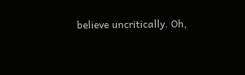believe uncritically. Oh,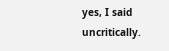yes, I said uncritically.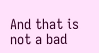And that is not a bad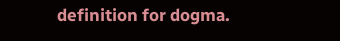definition for dogma.